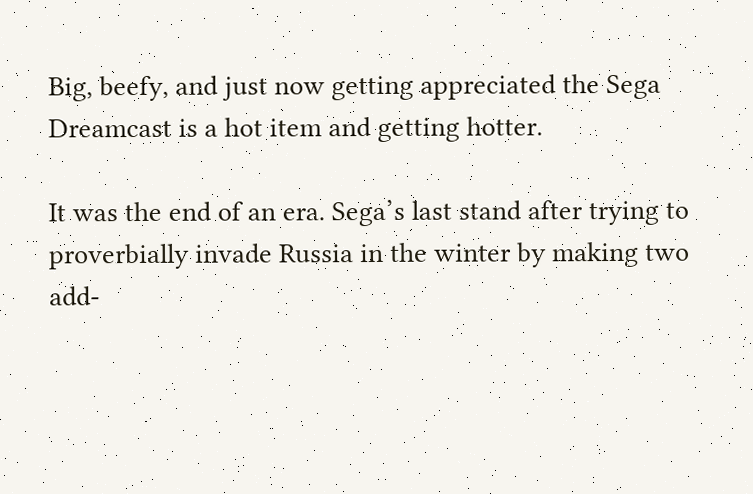Big, beefy, and just now getting appreciated the Sega Dreamcast is a hot item and getting hotter.

It was the end of an era. Sega’s last stand after trying to proverbially invade Russia in the winter by making two add-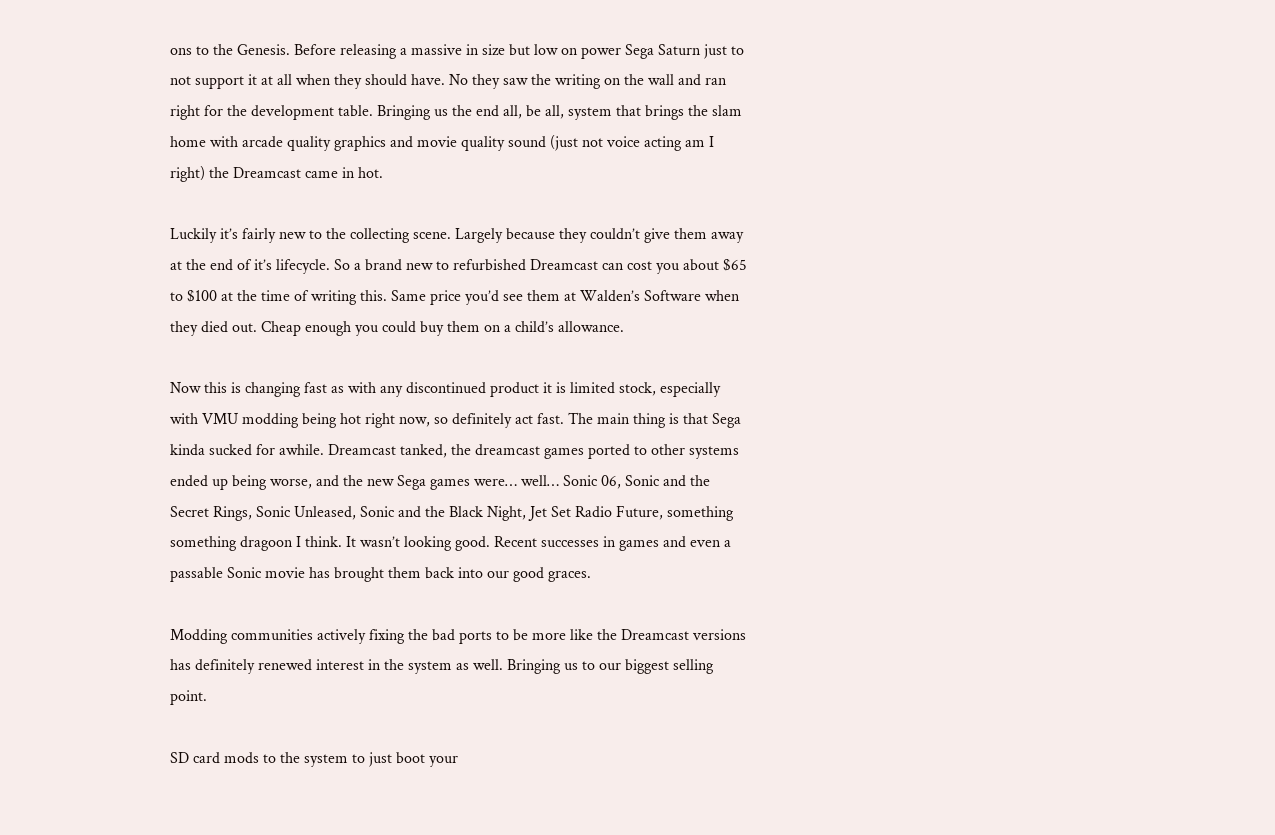ons to the Genesis. Before releasing a massive in size but low on power Sega Saturn just to not support it at all when they should have. No they saw the writing on the wall and ran right for the development table. Bringing us the end all, be all, system that brings the slam home with arcade quality graphics and movie quality sound (just not voice acting am I right) the Dreamcast came in hot.

Luckily it’s fairly new to the collecting scene. Largely because they couldn’t give them away at the end of it’s lifecycle. So a brand new to refurbished Dreamcast can cost you about $65 to $100 at the time of writing this. Same price you’d see them at Walden’s Software when they died out. Cheap enough you could buy them on a child’s allowance.

Now this is changing fast as with any discontinued product it is limited stock, especially with VMU modding being hot right now, so definitely act fast. The main thing is that Sega kinda sucked for awhile. Dreamcast tanked, the dreamcast games ported to other systems ended up being worse, and the new Sega games were… well… Sonic 06, Sonic and the Secret Rings, Sonic Unleased, Sonic and the Black Night, Jet Set Radio Future, something something dragoon I think. It wasn’t looking good. Recent successes in games and even a passable Sonic movie has brought them back into our good graces.

Modding communities actively fixing the bad ports to be more like the Dreamcast versions has definitely renewed interest in the system as well. Bringing us to our biggest selling point.

SD card mods to the system to just boot your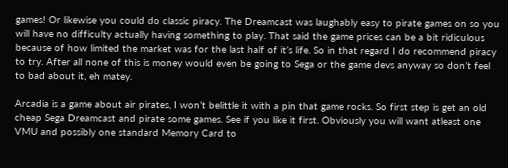games! Or likewise you could do classic piracy. The Dreamcast was laughably easy to pirate games on so you will have no difficulty actually having something to play. That said the game prices can be a bit ridiculous because of how limited the market was for the last half of it’s life. So in that regard I do recommend piracy to try. After all none of this is money would even be going to Sega or the game devs anyway so don’t feel to bad about it, eh matey.

Arcadia is a game about air pirates, I won’t belittle it with a pin that game rocks. So first step is get an old cheap Sega Dreamcast and pirate some games. See if you like it first. Obviously you will want atleast one VMU and possibly one standard Memory Card to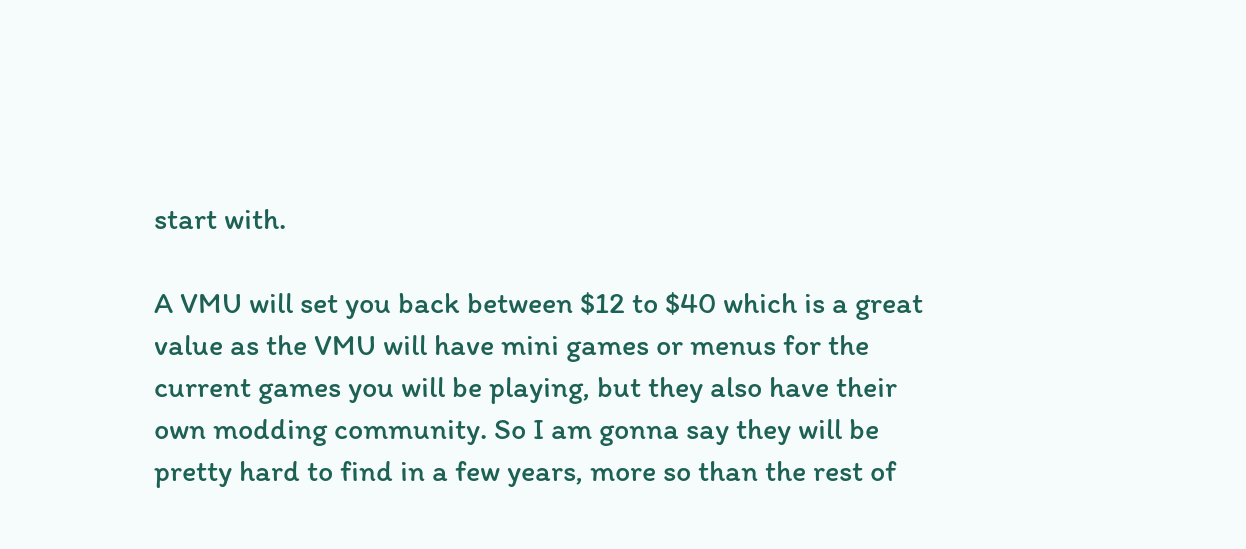start with.

A VMU will set you back between $12 to $40 which is a great value as the VMU will have mini games or menus for the current games you will be playing, but they also have their own modding community. So I am gonna say they will be pretty hard to find in a few years, more so than the rest of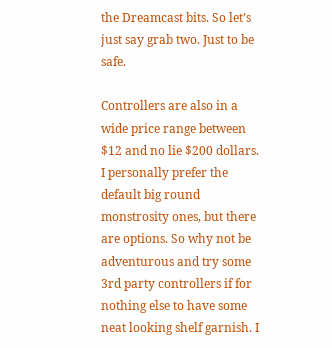the Dreamcast bits. So let’s just say grab two. Just to be safe.

Controllers are also in a wide price range between $12 and no lie $200 dollars. I personally prefer the default big round monstrosity ones, but there are options. So why not be adventurous and try some 3rd party controllers if for nothing else to have some neat looking shelf garnish. I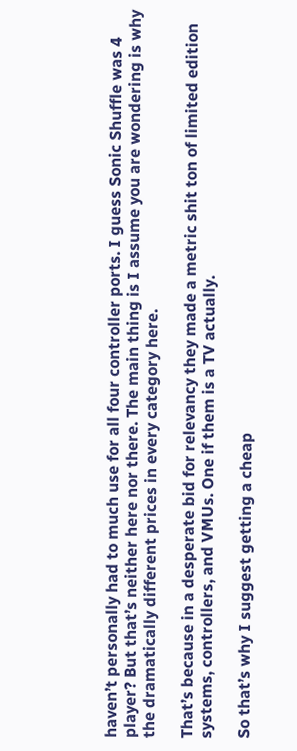haven’t personally had to much use for all four controller ports. I guess Sonic Shuffle was 4 player? But that’s neither here nor there. The main thing is I assume you are wondering is why the dramatically different prices in every category here.

That’s because in a desperate bid for relevancy they made a metric shit ton of limited edition systems, controllers, and VMUs. One if them is a TV actually.

So that’s why I suggest getting a cheap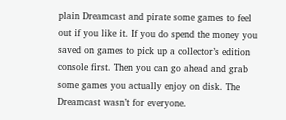plain Dreamcast and pirate some games to feel out if you like it. If you do spend the money you saved on games to pick up a collector’s edition console first. Then you can go ahead and grab some games you actually enjoy on disk. The Dreamcast wasn’t for everyone.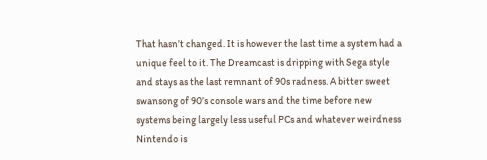That hasn’t changed. It is however the last time a system had a unique feel to it. The Dreamcast is dripping with Sega style and stays as the last remnant of 90s radness. A bitter sweet swansong of 90’s console wars and the time before new systems being largely less useful PCs and whatever weirdness Nintendo is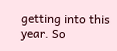getting into this year. So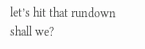let’s hit that rundown shall we?